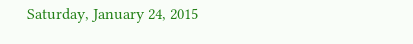Saturday, January 24, 2015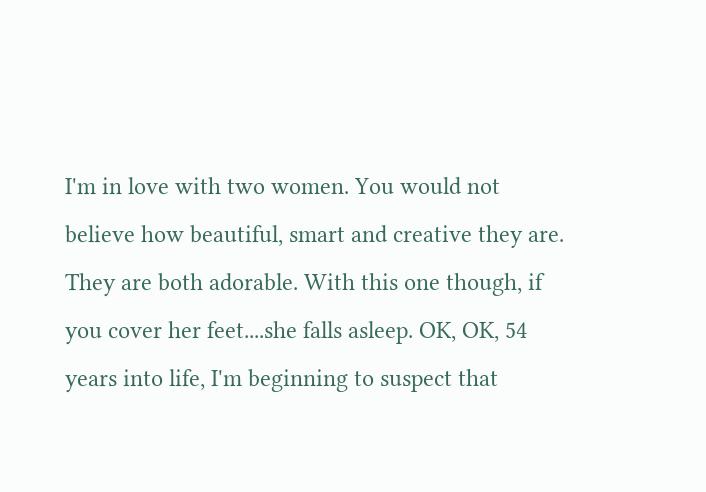I'm in love with two women. You would not believe how beautiful, smart and creative they are. They are both adorable. With this one though, if you cover her feet....she falls asleep. OK, OK, 54 years into life, I'm beginning to suspect that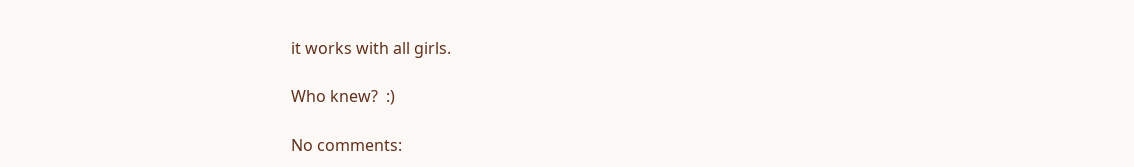it works with all girls.

Who knew?  :)

No comments: